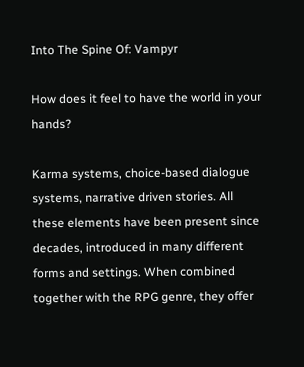Into The Spine Of: Vampyr

How does it feel to have the world in your hands?

Karma systems, choice-based dialogue systems, narrative driven stories. All these elements have been present since decades, introduced in many different forms and settings. When combined together with the RPG genre, they offer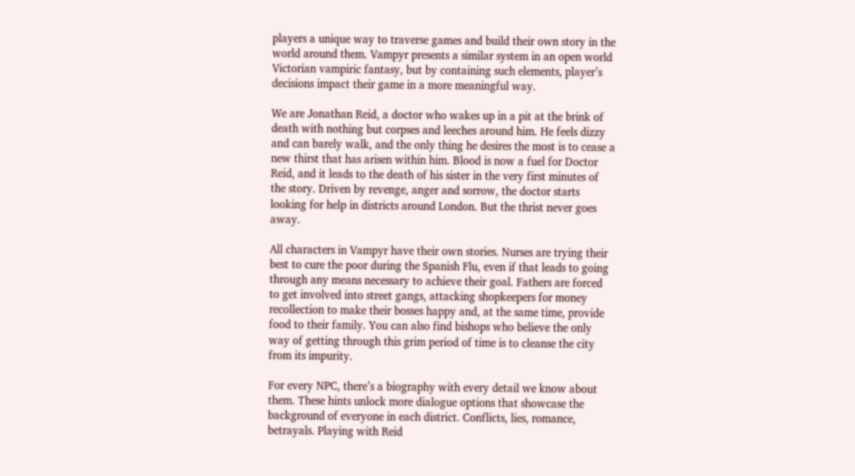players a unique way to traverse games and build their own story in the world around them. Vampyr presents a similar system in an open world Victorian vampiric fantasy, but by containing such elements, player’s decisions impact their game in a more meaningful way.

We are Jonathan Reid, a doctor who wakes up in a pit at the brink of death with nothing but corpses and leeches around him. He feels dizzy and can barely walk, and the only thing he desires the most is to cease a new thirst that has arisen within him. Blood is now a fuel for Doctor Reid, and it leads to the death of his sister in the very first minutes of the story. Driven by revenge, anger and sorrow, the doctor starts looking for help in districts around London. But the thrist never goes away.

All characters in Vampyr have their own stories. Nurses are trying their best to cure the poor during the Spanish Flu, even if that leads to going through any means necessary to achieve their goal. Fathers are forced to get involved into street gangs, attacking shopkeepers for money recollection to make their bosses happy and, at the same time, provide food to their family. You can also find bishops who believe the only way of getting through this grim period of time is to cleanse the city from its impurity.

For every NPC, there’s a biography with every detail we know about them. These hints unlock more dialogue options that showcase the background of everyone in each district. Conflicts, lies, romance, betrayals. Playing with Reid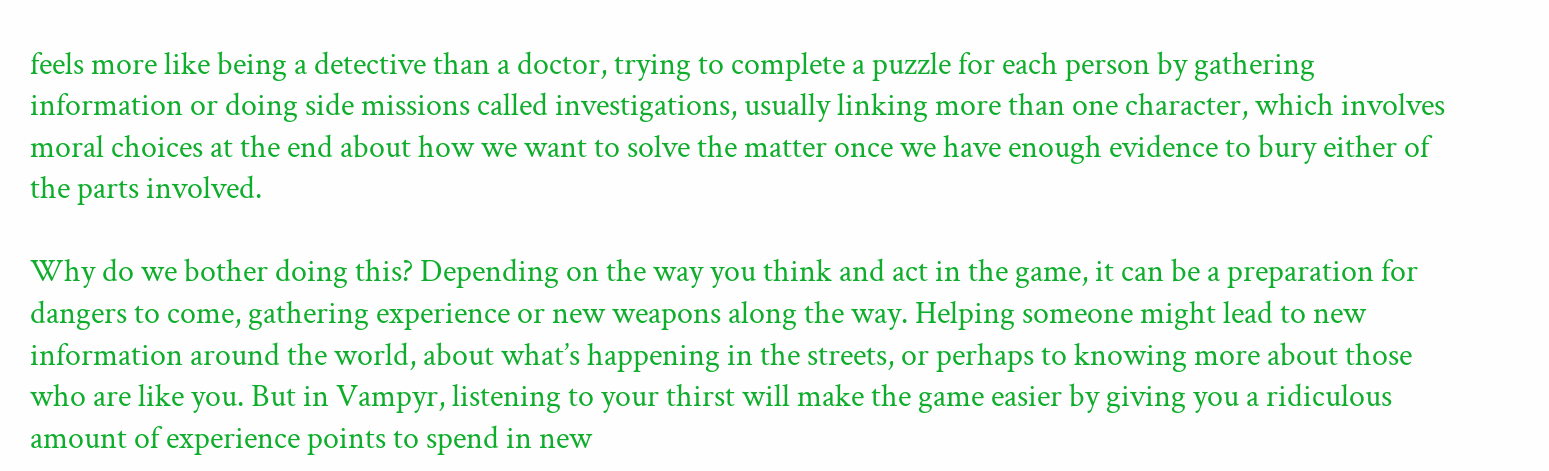feels more like being a detective than a doctor, trying to complete a puzzle for each person by gathering information or doing side missions called investigations, usually linking more than one character, which involves moral choices at the end about how we want to solve the matter once we have enough evidence to bury either of the parts involved.

Why do we bother doing this? Depending on the way you think and act in the game, it can be a preparation for dangers to come, gathering experience or new weapons along the way. Helping someone might lead to new information around the world, about what’s happening in the streets, or perhaps to knowing more about those who are like you. But in Vampyr, listening to your thirst will make the game easier by giving you a ridiculous amount of experience points to spend in new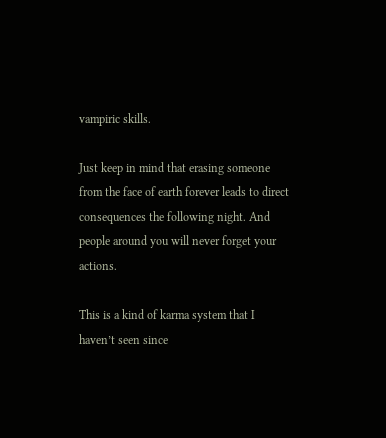vampiric skills.

Just keep in mind that erasing someone from the face of earth forever leads to direct consequences the following night. And people around you will never forget your actions.

This is a kind of karma system that I haven’t seen since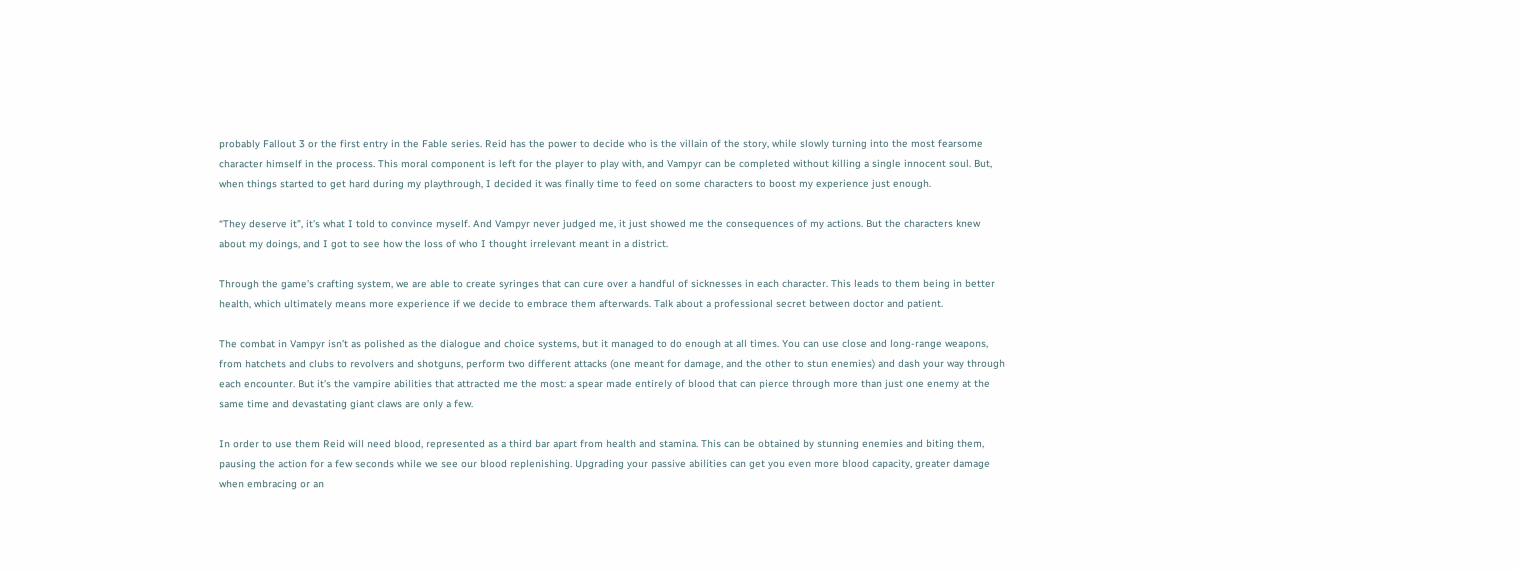probably Fallout 3 or the first entry in the Fable series. Reid has the power to decide who is the villain of the story, while slowly turning into the most fearsome character himself in the process. This moral component is left for the player to play with, and Vampyr can be completed without killing a single innocent soul. But, when things started to get hard during my playthrough, I decided it was finally time to feed on some characters to boost my experience just enough.

“They deserve it”, it’s what I told to convince myself. And Vampyr never judged me, it just showed me the consequences of my actions. But the characters knew about my doings, and I got to see how the loss of who I thought irrelevant meant in a district.

Through the game’s crafting system, we are able to create syringes that can cure over a handful of sicknesses in each character. This leads to them being in better health, which ultimately means more experience if we decide to embrace them afterwards. Talk about a professional secret between doctor and patient.

The combat in Vampyr isn’t as polished as the dialogue and choice systems, but it managed to do enough at all times. You can use close and long-range weapons, from hatchets and clubs to revolvers and shotguns, perform two different attacks (one meant for damage, and the other to stun enemies) and dash your way through each encounter. But it’s the vampire abilities that attracted me the most: a spear made entirely of blood that can pierce through more than just one enemy at the same time and devastating giant claws are only a few.

In order to use them Reid will need blood, represented as a third bar apart from health and stamina. This can be obtained by stunning enemies and biting them, pausing the action for a few seconds while we see our blood replenishing. Upgrading your passive abilities can get you even more blood capacity, greater damage when embracing or an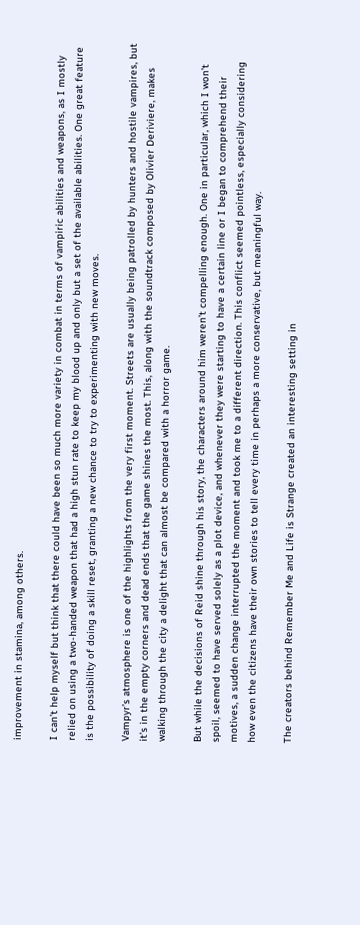improvement in stamina, among others.

I can’t help myself but think that there could have been so much more variety in combat in terms of vampiric abilities and weapons, as I mostly relied on using a two-handed weapon that had a high stun rate to keep my blood up and only but a set of the available abilities. One great feature is the possibility of doing a skill reset, granting a new chance to try to experimenting with new moves.

Vampyr’s atmosphere is one of the highlights from the very first moment. Streets are usually being patrolled by hunters and hostile vampires, but it’s in the empty corners and dead ends that the game shines the most. This, along with the soundtrack composed by Olivier Deriviere, makes walking through the city a delight that can almost be compared with a horror game.

But while the decisions of Reid shine through his story, the characters around him weren’t compelling enough. One in particular, which I won’t spoil, seemed to have served solely as a plot device, and whenever they were starting to have a certain line or I began to comprehend their motives, a sudden change interrupted the moment and took me to a different direction. This conflict seemed pointless, especially considering how even the citizens have their own stories to tell every time in perhaps a more conservative, but meaningful way.

The creators behind Remember Me and Life is Strange created an interesting setting in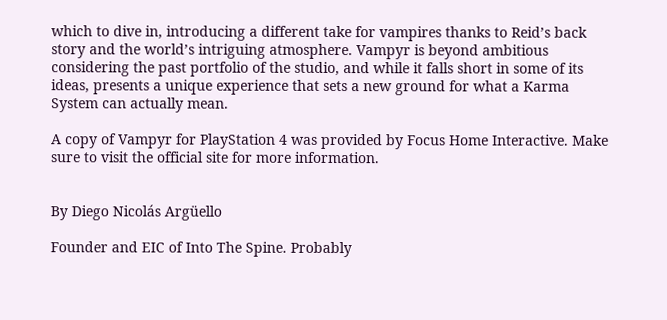which to dive in, introducing a different take for vampires thanks to Reid’s back story and the world’s intriguing atmosphere. Vampyr is beyond ambitious considering the past portfolio of the studio, and while it falls short in some of its ideas, presents a unique experience that sets a new ground for what a Karma System can actually mean.

A copy of Vampyr for PlayStation 4 was provided by Focus Home Interactive. Make sure to visit the official site for more information.


By Diego Nicolás Argüello

Founder and EIC of Into The Spine. Probably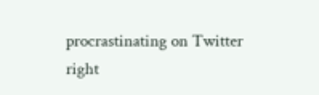procrastinating on Twitter right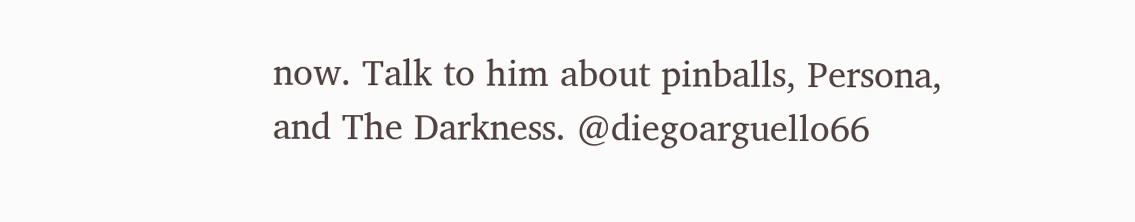now. Talk to him about pinballs, Persona, and The Darkness. @diegoarguello66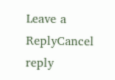Leave a ReplyCancel reply